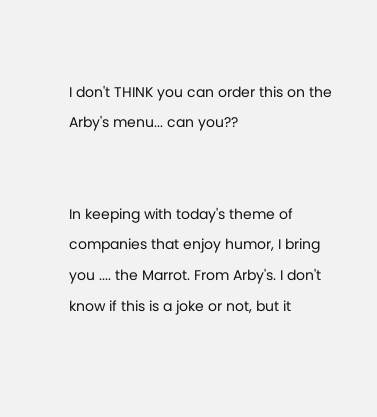I don't THINK you can order this on the Arby's menu... can you??


In keeping with today's theme of companies that enjoy humor, I bring you .... the Marrot. From Arby's. I don't know if this is a joke or not, but it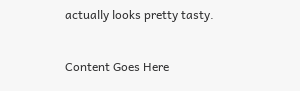actually looks pretty tasty.


Content Goes Here